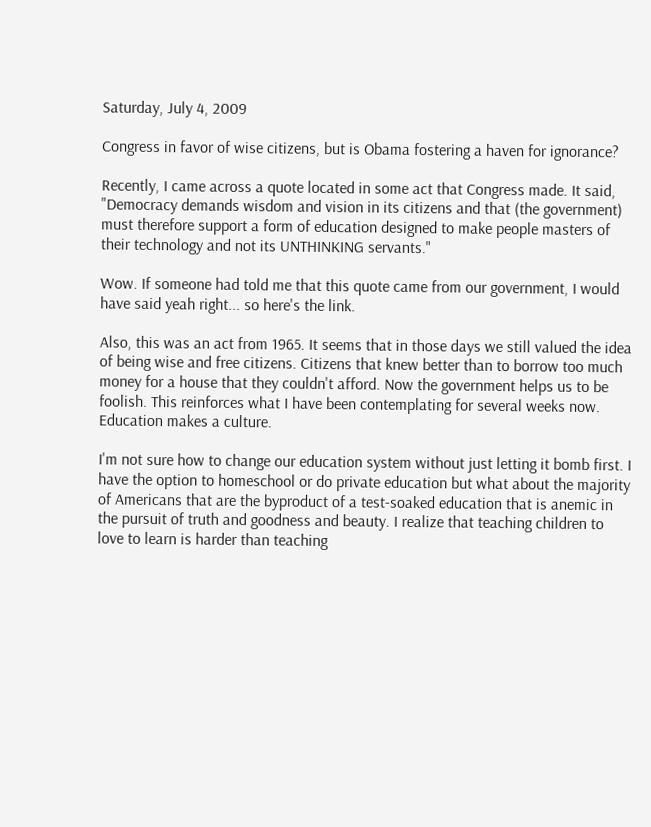Saturday, July 4, 2009

Congress in favor of wise citizens, but is Obama fostering a haven for ignorance?

Recently, I came across a quote located in some act that Congress made. It said, "Democracy demands wisdom and vision in its citizens and that (the government) must therefore support a form of education designed to make people masters of their technology and not its UNTHINKING servants."

Wow. If someone had told me that this quote came from our government, I would have said yeah right... so here's the link.

Also, this was an act from 1965. It seems that in those days we still valued the idea of being wise and free citizens. Citizens that knew better than to borrow too much money for a house that they couldn't afford. Now the government helps us to be foolish. This reinforces what I have been contemplating for several weeks now. Education makes a culture.

I'm not sure how to change our education system without just letting it bomb first. I have the option to homeschool or do private education but what about the majority of Americans that are the byproduct of a test-soaked education that is anemic in the pursuit of truth and goodness and beauty. I realize that teaching children to love to learn is harder than teaching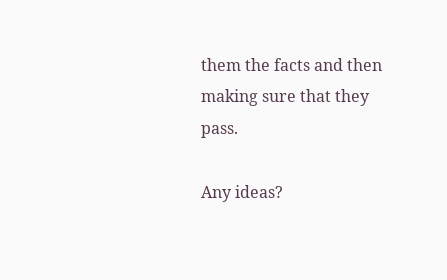them the facts and then making sure that they pass.

Any ideas?